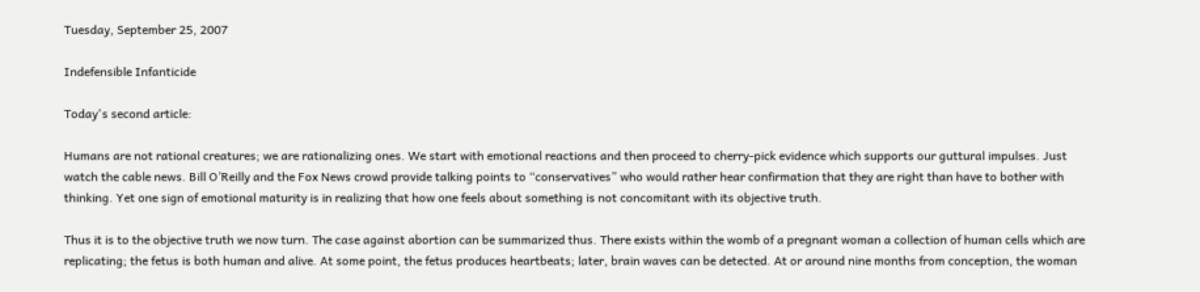Tuesday, September 25, 2007

Indefensible Infanticide

Today's second article:

Humans are not rational creatures; we are rationalizing ones. We start with emotional reactions and then proceed to cherry-pick evidence which supports our guttural impulses. Just watch the cable news. Bill O’Reilly and the Fox News crowd provide talking points to “conservatives” who would rather hear confirmation that they are right than have to bother with thinking. Yet one sign of emotional maturity is in realizing that how one feels about something is not concomitant with its objective truth.

Thus it is to the objective truth we now turn. The case against abortion can be summarized thus. There exists within the womb of a pregnant woman a collection of human cells which are replicating; the fetus is both human and alive. At some point, the fetus produces heartbeats; later, brain waves can be detected. At or around nine months from conception, the woman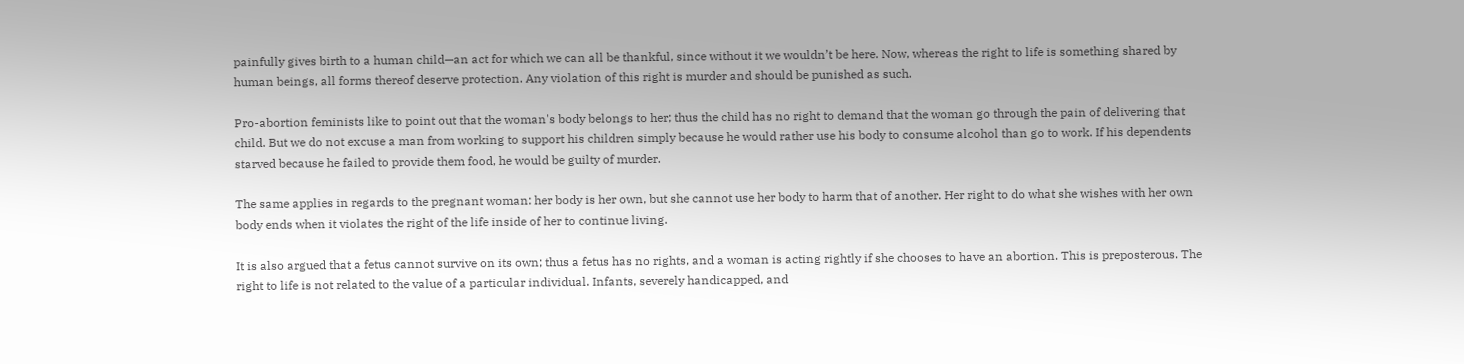painfully gives birth to a human child—an act for which we can all be thankful, since without it we wouldn’t be here. Now, whereas the right to life is something shared by human beings, all forms thereof deserve protection. Any violation of this right is murder and should be punished as such.

Pro-abortion feminists like to point out that the woman's body belongs to her; thus the child has no right to demand that the woman go through the pain of delivering that child. But we do not excuse a man from working to support his children simply because he would rather use his body to consume alcohol than go to work. If his dependents starved because he failed to provide them food, he would be guilty of murder.

The same applies in regards to the pregnant woman: her body is her own, but she cannot use her body to harm that of another. Her right to do what she wishes with her own body ends when it violates the right of the life inside of her to continue living.

It is also argued that a fetus cannot survive on its own; thus a fetus has no rights, and a woman is acting rightly if she chooses to have an abortion. This is preposterous. The right to life is not related to the value of a particular individual. Infants, severely handicapped, and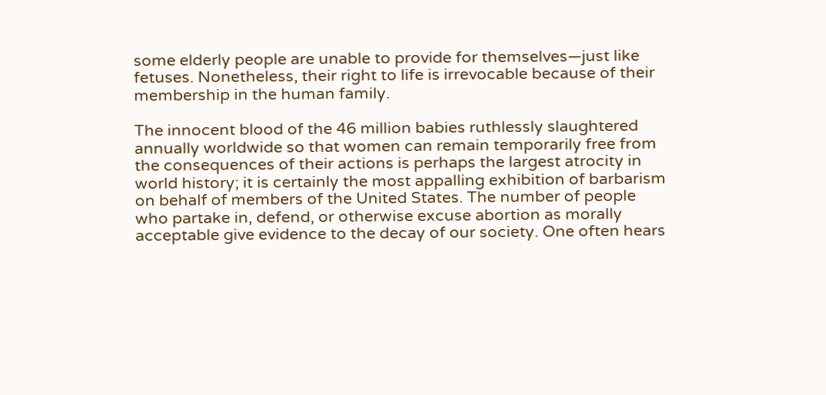some elderly people are unable to provide for themselves—just like fetuses. Nonetheless, their right to life is irrevocable because of their membership in the human family.

The innocent blood of the 46 million babies ruthlessly slaughtered annually worldwide so that women can remain temporarily free from the consequences of their actions is perhaps the largest atrocity in world history; it is certainly the most appalling exhibition of barbarism on behalf of members of the United States. The number of people who partake in, defend, or otherwise excuse abortion as morally acceptable give evidence to the decay of our society. One often hears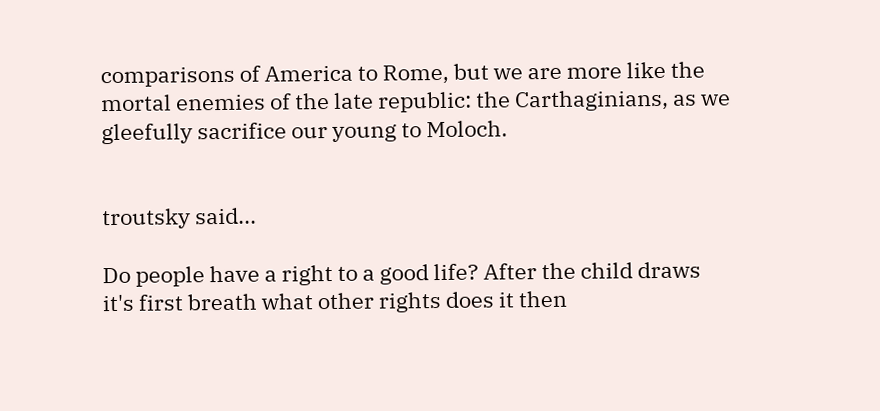comparisons of America to Rome, but we are more like the mortal enemies of the late republic: the Carthaginians, as we gleefully sacrifice our young to Moloch.


troutsky said...

Do people have a right to a good life? After the child draws it's first breath what other rights does it then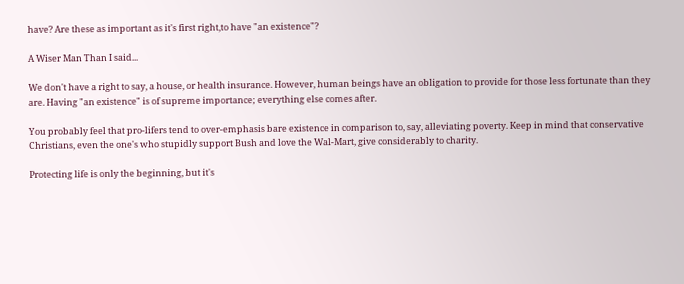have? Are these as important as it's first right,to have "an existence"?

A Wiser Man Than I said...

We don't have a right to say, a house, or health insurance. However, human beings have an obligation to provide for those less fortunate than they are. Having "an existence" is of supreme importance; everything else comes after.

You probably feel that pro-lifers tend to over-emphasis bare existence in comparison to, say, alleviating poverty. Keep in mind that conservative Christians, even the one's who stupidly support Bush and love the Wal-Mart, give considerably to charity.

Protecting life is only the beginning, but it's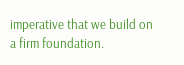imperative that we build on a firm foundation.